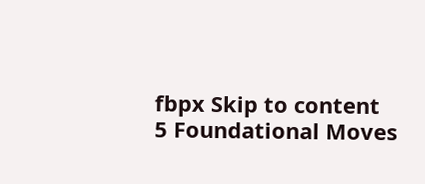fbpx Skip to content
5 Foundational Moves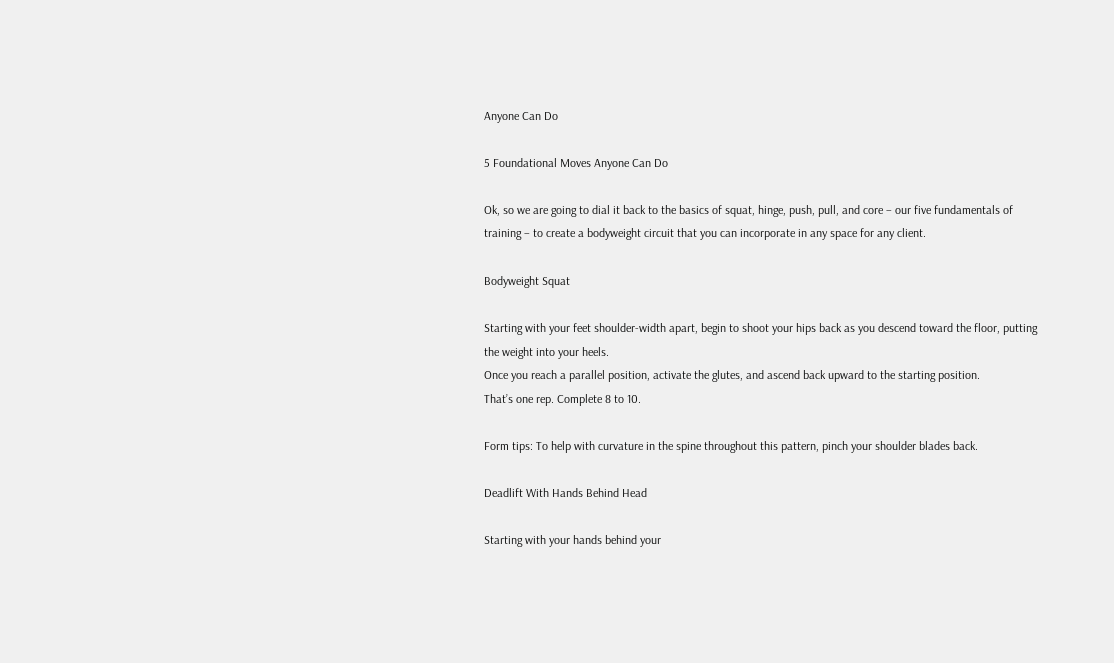Anyone Can Do

5 Foundational Moves Anyone Can Do

Ok, so we are going to dial it back to the basics of squat, hinge, push, pull, and core – our five fundamentals of training – to create a bodyweight circuit that you can incorporate in any space for any client.

Bodyweight Squat

Starting with your feet shoulder-width apart, begin to shoot your hips back as you descend toward the floor, putting the weight into your heels.
Once you reach a parallel position, activate the glutes, and ascend back upward to the starting position.
That’s one rep. Complete 8 to 10.

Form tips: To help with curvature in the spine throughout this pattern, pinch your shoulder blades back.

Deadlift With Hands Behind Head

Starting with your hands behind your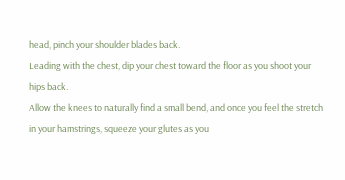head, pinch your shoulder blades back.
Leading with the chest, dip your chest toward the floor as you shoot your hips back.
Allow the knees to naturally find a small bend, and once you feel the stretch in your hamstrings, squeeze your glutes as you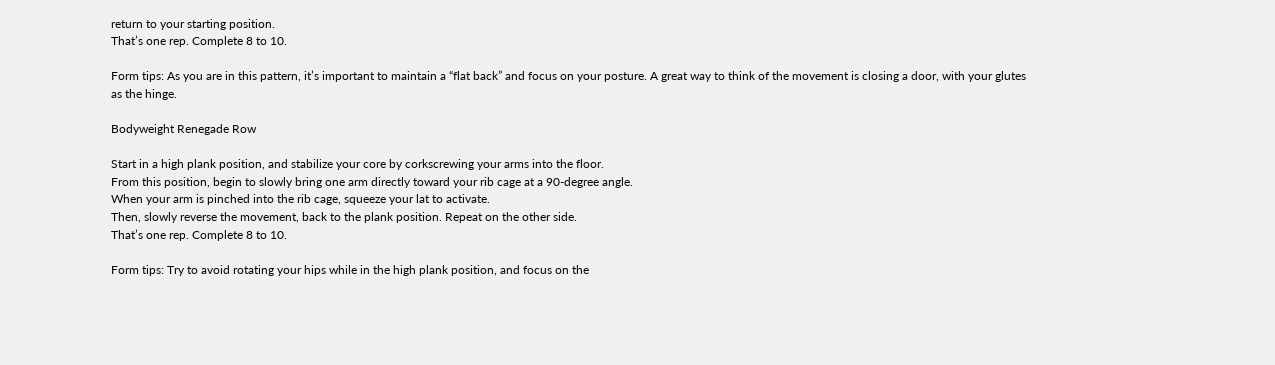return to your starting position.
That’s one rep. Complete 8 to 10.

Form tips: As you are in this pattern, it’s important to maintain a “flat back” and focus on your posture. A great way to think of the movement is closing a door, with your glutes as the hinge.

Bodyweight Renegade Row

Start in a high plank position, and stabilize your core by corkscrewing your arms into the floor.
From this position, begin to slowly bring one arm directly toward your rib cage at a 90-degree angle.
When your arm is pinched into the rib cage, squeeze your lat to activate.
Then, slowly reverse the movement, back to the plank position. Repeat on the other side.
That’s one rep. Complete 8 to 10.

Form tips: Try to avoid rotating your hips while in the high plank position, and focus on the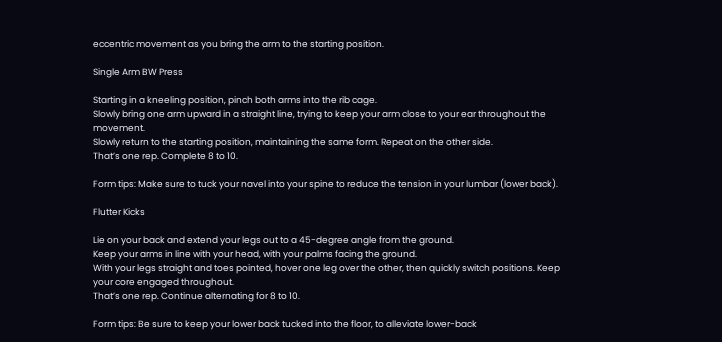eccentric movement as you bring the arm to the starting position.

Single Arm BW Press

Starting in a kneeling position, pinch both arms into the rib cage.
Slowly bring one arm upward in a straight line, trying to keep your arm close to your ear throughout the movement.
Slowly return to the starting position, maintaining the same form. Repeat on the other side.
That’s one rep. Complete 8 to 10.

Form tips: Make sure to tuck your navel into your spine to reduce the tension in your lumbar (lower back).

Flutter Kicks

Lie on your back and extend your legs out to a 45-degree angle from the ground.
Keep your arms in line with your head, with your palms facing the ground.
With your legs straight and toes pointed, hover one leg over the other, then quickly switch positions. Keep your core engaged throughout.
That’s one rep. Continue alternating for 8 to 10.

Form tips: Be sure to keep your lower back tucked into the floor, to alleviate lower-back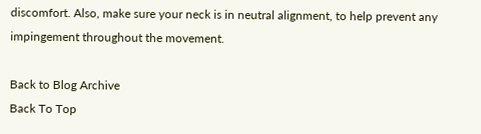discomfort. Also, make sure your neck is in neutral alignment, to help prevent any impingement throughout the movement.

Back to Blog Archive
Back To Top